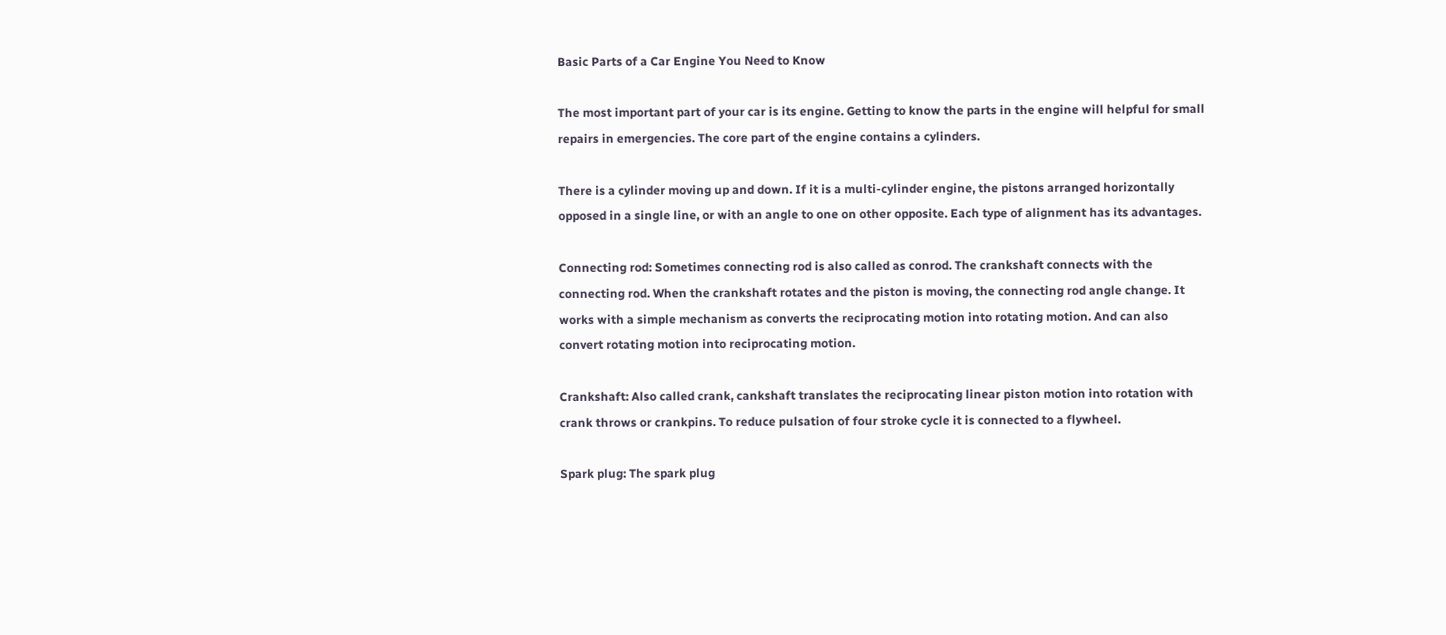Basic Parts of a Car Engine You Need to Know

The most important part of your car is its engine. Getting to know the parts in the engine will helpful for small repairs in emergencies. The core part of the engine contains a cylinders.

There is a cylinder moving up and down. If it is a multi-cylinder engine, the pistons arranged horizontally opposed in a single line, or with an angle to one on other opposite. Each type of alignment has its advantages.

Connecting rod: Sometimes connecting rod is also called as conrod. The crankshaft connects with the connecting rod. When the crankshaft rotates and the piston is moving, the connecting rod angle change. It works with a simple mechanism as converts the reciprocating motion into rotating motion. And can also convert rotating motion into reciprocating motion.

Crankshaft: Also called crank, cankshaft translates the reciprocating linear piston motion into rotation with crank throws or crankpins. To reduce pulsation of four stroke cycle it is connected to a flywheel.

Spark plug: The spark plug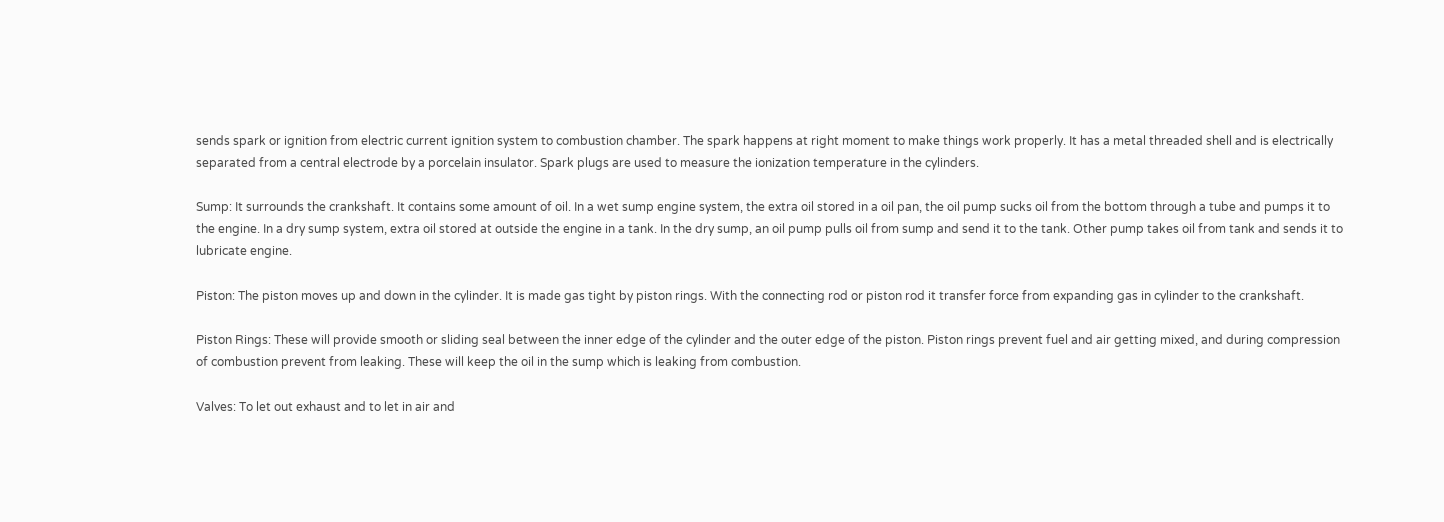sends spark or ignition from electric current ignition system to combustion chamber. The spark happens at right moment to make things work properly. It has a metal threaded shell and is electrically separated from a central electrode by a porcelain insulator. Spark plugs are used to measure the ionization temperature in the cylinders.

Sump: It surrounds the crankshaft. It contains some amount of oil. In a wet sump engine system, the extra oil stored in a oil pan, the oil pump sucks oil from the bottom through a tube and pumps it to the engine. In a dry sump system, extra oil stored at outside the engine in a tank. In the dry sump, an oil pump pulls oil from sump and send it to the tank. Other pump takes oil from tank and sends it to lubricate engine.

Piston: The piston moves up and down in the cylinder. It is made gas tight by piston rings. With the connecting rod or piston rod it transfer force from expanding gas in cylinder to the crankshaft.

Piston Rings: These will provide smooth or sliding seal between the inner edge of the cylinder and the outer edge of the piston. Piston rings prevent fuel and air getting mixed, and during compression of combustion prevent from leaking. These will keep the oil in the sump which is leaking from combustion.

Valves: To let out exhaust and to let in air and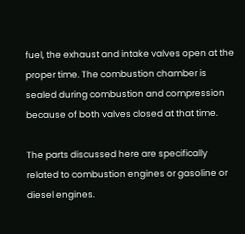fuel, the exhaust and intake valves open at the proper time. The combustion chamber is sealed during combustion and compression because of both valves closed at that time.

The parts discussed here are specifically related to combustion engines or gasoline or diesel engines.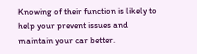Knowing of their function is likely to help your prevent issues and maintain your car better.